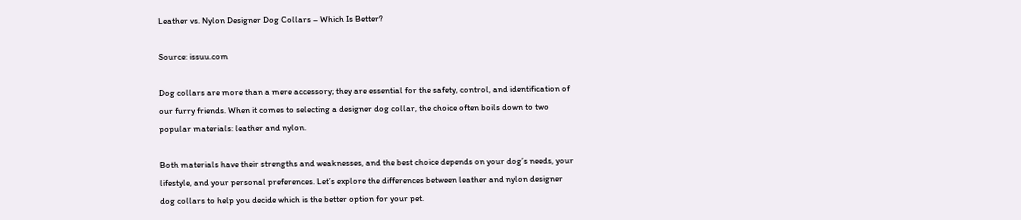Leather vs. Nylon Designer Dog Collars – Which Is Better?

Source: issuu.com

Dog collars are more than a mere accessory; they are essential for the safety, control, and identification of our furry friends. When it comes to selecting a designer dog collar, the choice often boils down to two popular materials: leather and nylon.

Both materials have their strengths and weaknesses, and the best choice depends on your dog’s needs, your lifestyle, and your personal preferences. Let’s explore the differences between leather and nylon designer dog collars to help you decide which is the better option for your pet.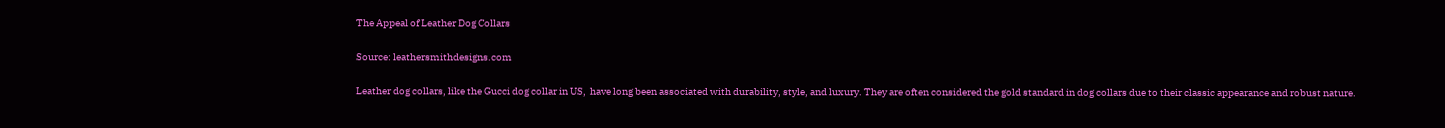The Appeal of Leather Dog Collars

Source: leathersmithdesigns.com

Leather dog collars, like the Gucci dog collar in US,  have long been associated with durability, style, and luxury. They are often considered the gold standard in dog collars due to their classic appearance and robust nature.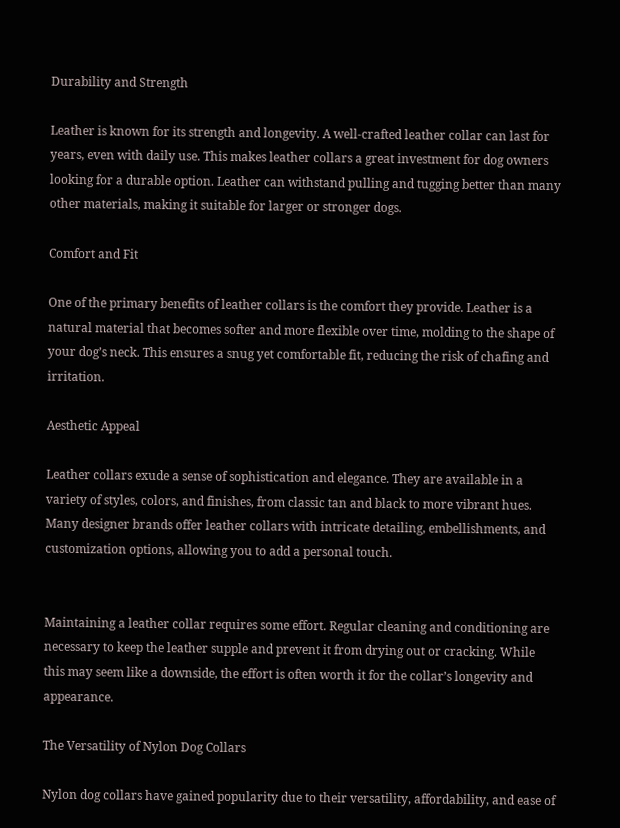Durability and Strength

Leather is known for its strength and longevity. A well-crafted leather collar can last for years, even with daily use. This makes leather collars a great investment for dog owners looking for a durable option. Leather can withstand pulling and tugging better than many other materials, making it suitable for larger or stronger dogs.

Comfort and Fit

One of the primary benefits of leather collars is the comfort they provide. Leather is a natural material that becomes softer and more flexible over time, molding to the shape of your dog’s neck. This ensures a snug yet comfortable fit, reducing the risk of chafing and irritation.

Aesthetic Appeal

Leather collars exude a sense of sophistication and elegance. They are available in a variety of styles, colors, and finishes, from classic tan and black to more vibrant hues. Many designer brands offer leather collars with intricate detailing, embellishments, and customization options, allowing you to add a personal touch.


Maintaining a leather collar requires some effort. Regular cleaning and conditioning are necessary to keep the leather supple and prevent it from drying out or cracking. While this may seem like a downside, the effort is often worth it for the collar’s longevity and appearance.

The Versatility of Nylon Dog Collars

Nylon dog collars have gained popularity due to their versatility, affordability, and ease of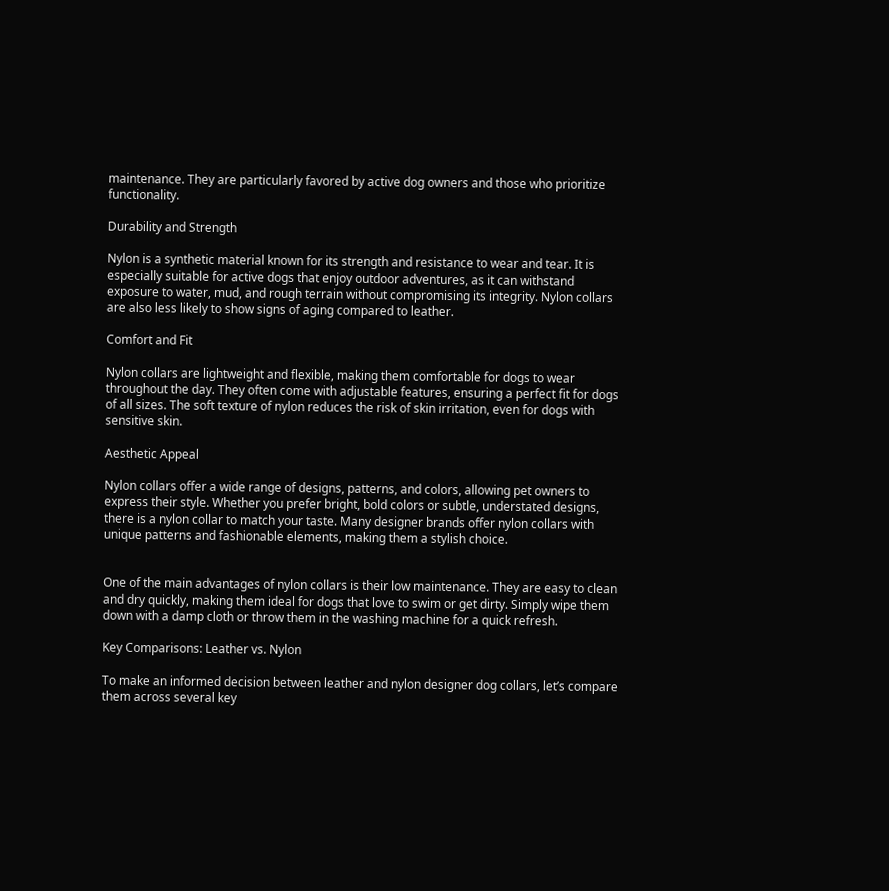maintenance. They are particularly favored by active dog owners and those who prioritize functionality.

Durability and Strength

Nylon is a synthetic material known for its strength and resistance to wear and tear. It is especially suitable for active dogs that enjoy outdoor adventures, as it can withstand exposure to water, mud, and rough terrain without compromising its integrity. Nylon collars are also less likely to show signs of aging compared to leather.

Comfort and Fit

Nylon collars are lightweight and flexible, making them comfortable for dogs to wear throughout the day. They often come with adjustable features, ensuring a perfect fit for dogs of all sizes. The soft texture of nylon reduces the risk of skin irritation, even for dogs with sensitive skin.

Aesthetic Appeal

Nylon collars offer a wide range of designs, patterns, and colors, allowing pet owners to express their style. Whether you prefer bright, bold colors or subtle, understated designs, there is a nylon collar to match your taste. Many designer brands offer nylon collars with unique patterns and fashionable elements, making them a stylish choice.


One of the main advantages of nylon collars is their low maintenance. They are easy to clean and dry quickly, making them ideal for dogs that love to swim or get dirty. Simply wipe them down with a damp cloth or throw them in the washing machine for a quick refresh.

Key Comparisons: Leather vs. Nylon

To make an informed decision between leather and nylon designer dog collars, let’s compare them across several key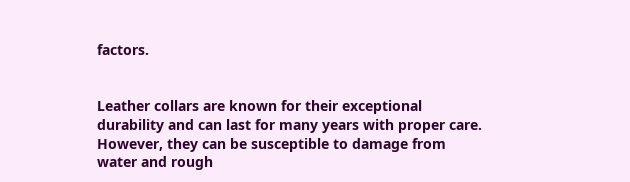factors.


Leather collars are known for their exceptional durability and can last for many years with proper care. However, they can be susceptible to damage from water and rough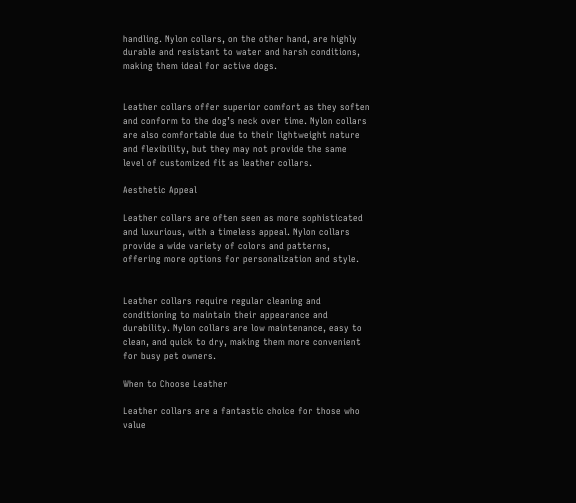handling. Nylon collars, on the other hand, are highly durable and resistant to water and harsh conditions, making them ideal for active dogs.


Leather collars offer superior comfort as they soften and conform to the dog’s neck over time. Nylon collars are also comfortable due to their lightweight nature and flexibility, but they may not provide the same level of customized fit as leather collars.

Aesthetic Appeal

Leather collars are often seen as more sophisticated and luxurious, with a timeless appeal. Nylon collars provide a wide variety of colors and patterns, offering more options for personalization and style.


Leather collars require regular cleaning and conditioning to maintain their appearance and durability. Nylon collars are low maintenance, easy to clean, and quick to dry, making them more convenient for busy pet owners.

When to Choose Leather

Leather collars are a fantastic choice for those who value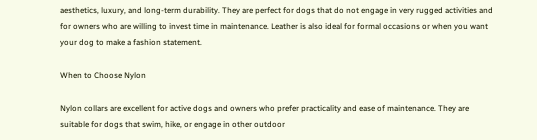aesthetics, luxury, and long-term durability. They are perfect for dogs that do not engage in very rugged activities and for owners who are willing to invest time in maintenance. Leather is also ideal for formal occasions or when you want your dog to make a fashion statement.

When to Choose Nylon

Nylon collars are excellent for active dogs and owners who prefer practicality and ease of maintenance. They are suitable for dogs that swim, hike, or engage in other outdoor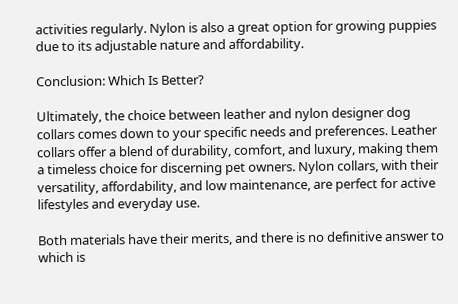activities regularly. Nylon is also a great option for growing puppies due to its adjustable nature and affordability.

Conclusion: Which Is Better?

Ultimately, the choice between leather and nylon designer dog collars comes down to your specific needs and preferences. Leather collars offer a blend of durability, comfort, and luxury, making them a timeless choice for discerning pet owners. Nylon collars, with their versatility, affordability, and low maintenance, are perfect for active lifestyles and everyday use.

Both materials have their merits, and there is no definitive answer to which is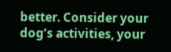better. Consider your dog’s activities, your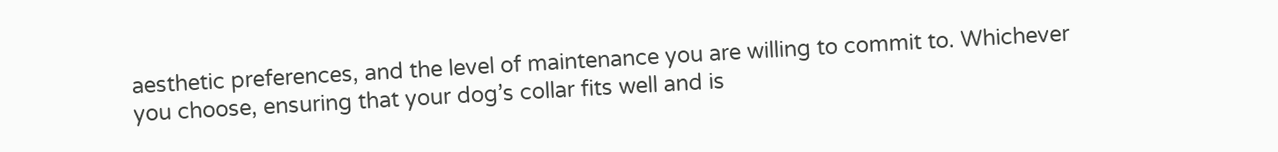aesthetic preferences, and the level of maintenance you are willing to commit to. Whichever you choose, ensuring that your dog’s collar fits well and is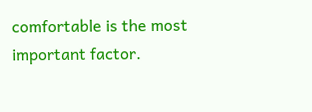comfortable is the most important factor.